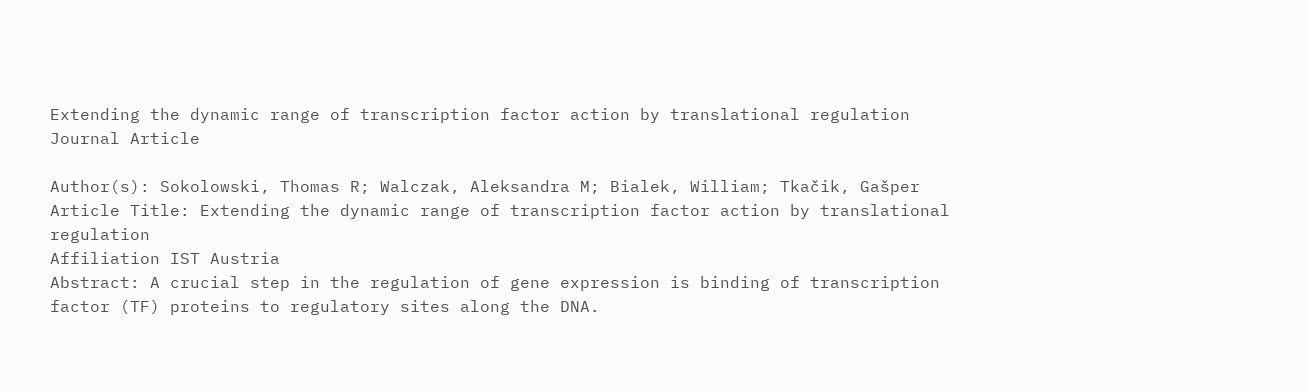Extending the dynamic range of transcription factor action by translational regulation Journal Article

Author(s): Sokolowski, Thomas R; Walczak, Aleksandra M; Bialek, William; Tkačik, Gašper
Article Title: Extending the dynamic range of transcription factor action by translational regulation
Affiliation IST Austria
Abstract: A crucial step in the regulation of gene expression is binding of transcription factor (TF) proteins to regulatory sites along the DNA.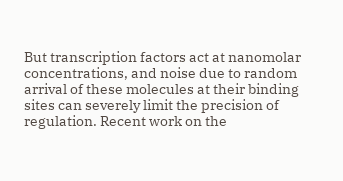But transcription factors act at nanomolar concentrations, and noise due to random arrival of these molecules at their binding sites can severely limit the precision of regulation. Recent work on the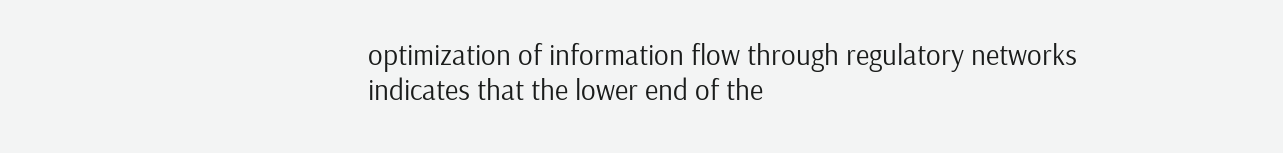optimization of information flow through regulatory networks indicates that the lower end of the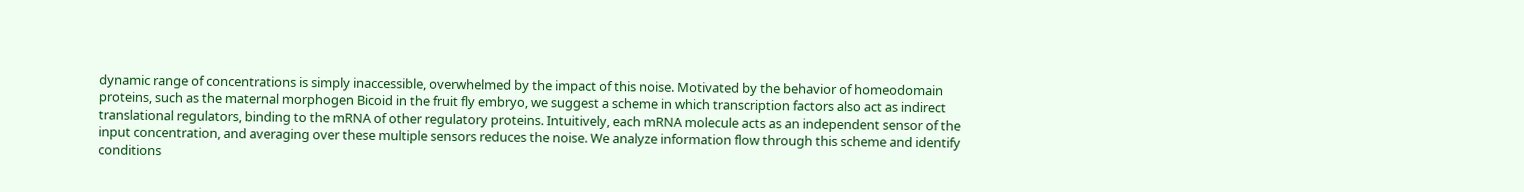dynamic range of concentrations is simply inaccessible, overwhelmed by the impact of this noise. Motivated by the behavior of homeodomain proteins, such as the maternal morphogen Bicoid in the fruit fly embryo, we suggest a scheme in which transcription factors also act as indirect translational regulators, binding to the mRNA of other regulatory proteins. Intuitively, each mRNA molecule acts as an independent sensor of the input concentration, and averaging over these multiple sensors reduces the noise. We analyze information flow through this scheme and identify conditions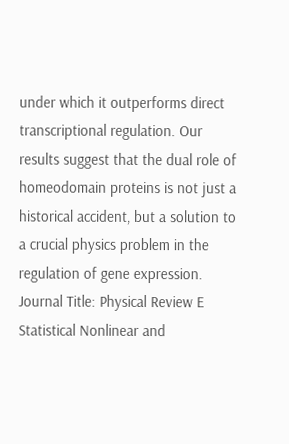under which it outperforms direct transcriptional regulation. Our results suggest that the dual role of homeodomain proteins is not just a historical accident, but a solution to a crucial physics problem in the regulation of gene expression.
Journal Title: Physical Review E Statistical Nonlinear and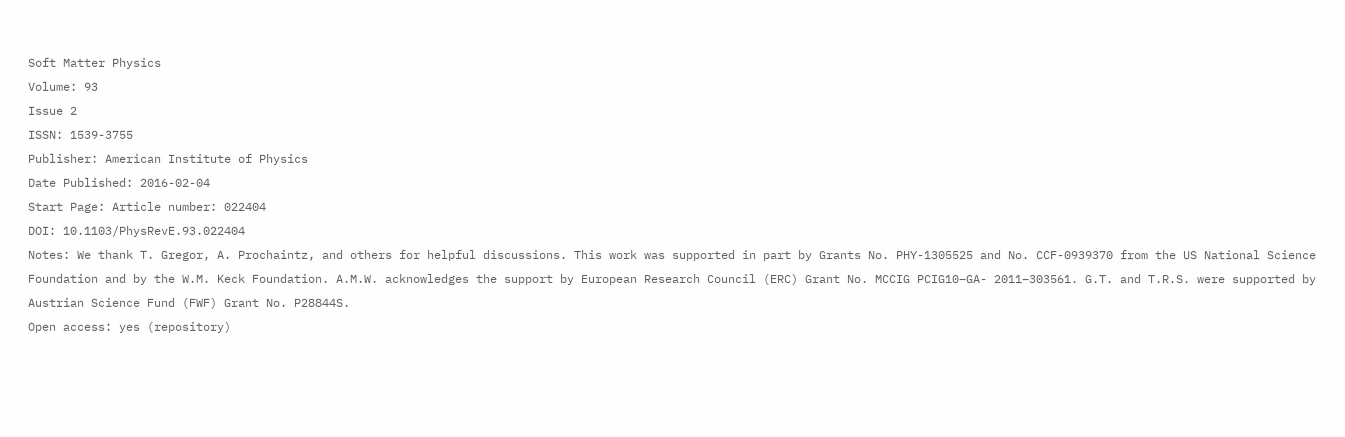Soft Matter Physics
Volume: 93
Issue 2
ISSN: 1539-3755
Publisher: American Institute of Physics
Date Published: 2016-02-04
Start Page: Article number: 022404
DOI: 10.1103/PhysRevE.93.022404
Notes: We thank T. Gregor, A. Prochaintz, and others for helpful discussions. This work was supported in part by Grants No. PHY-1305525 and No. CCF-0939370 from the US National Science Foundation and by the W.M. Keck Foundation. A.M.W. acknowledges the support by European Research Council (ERC) Grant No. MCCIG PCIG10–GA- 2011–303561. G.T. and T.R.S. were supported by Austrian Science Fund (FWF) Grant No. P28844S.
Open access: yes (repository)